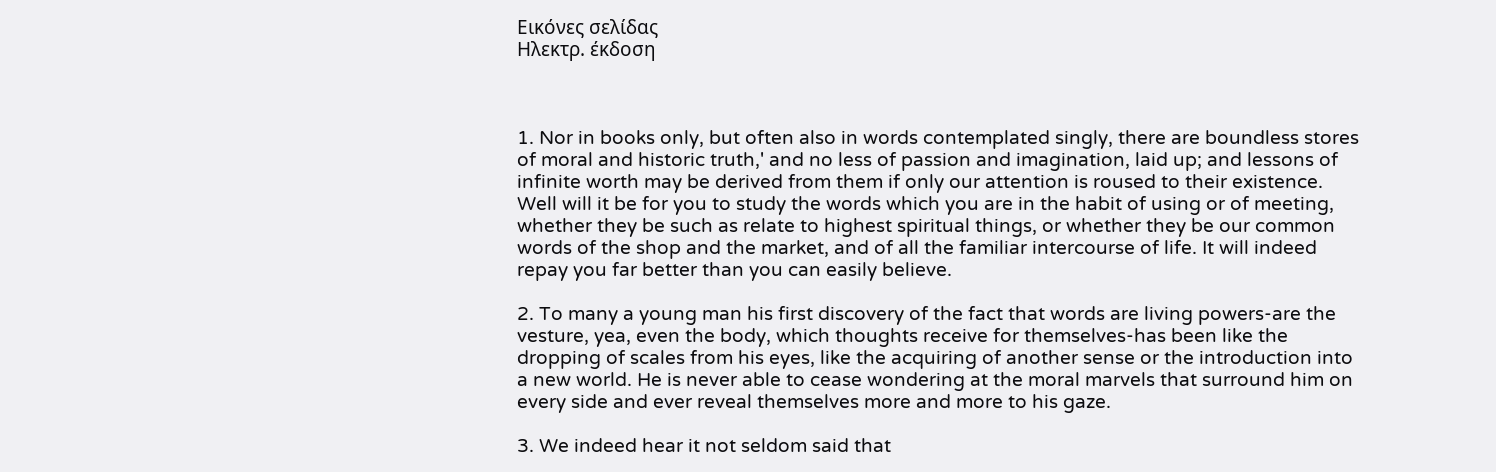Εικόνες σελίδας
Ηλεκτρ. έκδοση



1. Nor in books only, but often also in words contemplated singly, there are boundless stores of moral and historic truth,' and no less of passion and imagination, laid up; and lessons of infinite worth may be derived from them if only our attention is roused to their existence. Well will it be for you to study the words which you are in the habit of using or of meeting, whether they be such as relate to highest spiritual things, or whether they be our common words of the shop and the market, and of all the familiar intercourse of life. It will indeed repay you far better than you can easily believe.

2. To many a young man his first discovery of the fact that words are living powers-are the vesture, yea, even the body, which thoughts receive for themselves-has been like the dropping of scales from his eyes, like the acquiring of another sense or the introduction into a new world. He is never able to cease wondering at the moral marvels that surround him on every side and ever reveal themselves more and more to his gaze.

3. We indeed hear it not seldom said that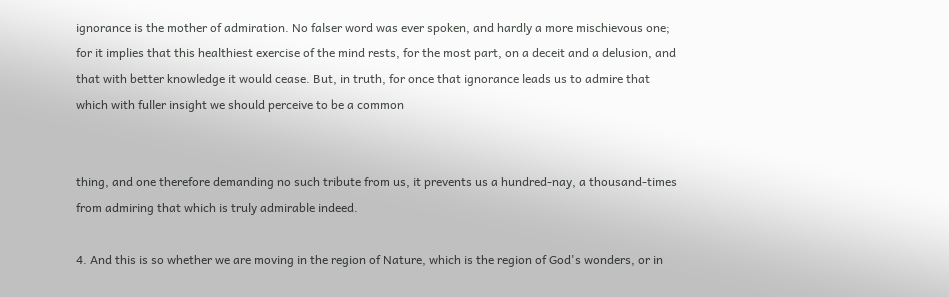ignorance is the mother of admiration. No falser word was ever spoken, and hardly a more mischievous one; for it implies that this healthiest exercise of the mind rests, for the most part, on a deceit and a delusion, and that with better knowledge it would cease. But, in truth, for once that ignorance leads us to admire that which with fuller insight we should perceive to be a common


thing, and one therefore demanding no such tribute from us, it prevents us a hundred-nay, a thousand-times from admiring that which is truly admirable indeed.

4. And this is so whether we are moving in the region of Nature, which is the region of God's wonders, or in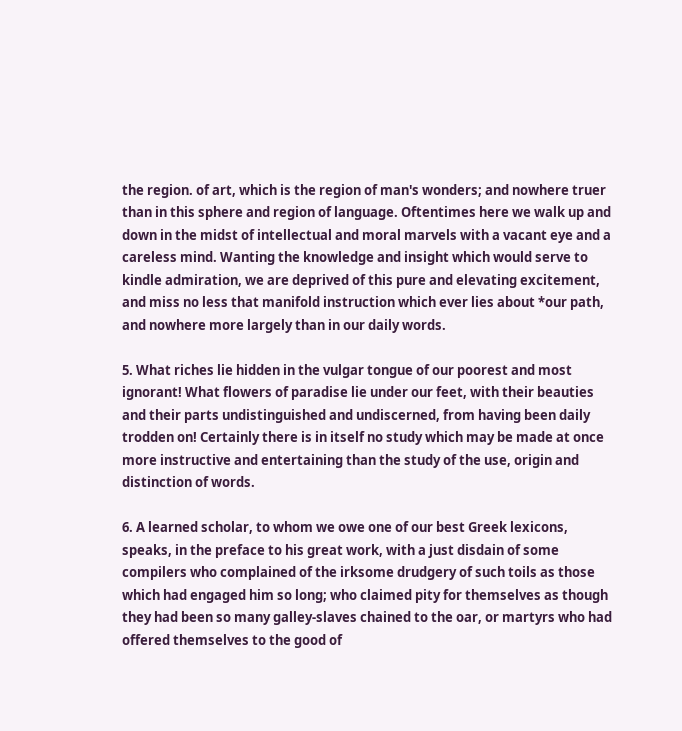the region. of art, which is the region of man's wonders; and nowhere truer than in this sphere and region of language. Oftentimes here we walk up and down in the midst of intellectual and moral marvels with a vacant eye and a careless mind. Wanting the knowledge and insight which would serve to kindle admiration, we are deprived of this pure and elevating excitement, and miss no less that manifold instruction which ever lies about *our path, and nowhere more largely than in our daily words.

5. What riches lie hidden in the vulgar tongue of our poorest and most ignorant! What flowers of paradise lie under our feet, with their beauties and their parts undistinguished and undiscerned, from having been daily trodden on! Certainly there is in itself no study which may be made at once more instructive and entertaining than the study of the use, origin and distinction of words.

6. A learned scholar, to whom we owe one of our best Greek lexicons, speaks, in the preface to his great work, with a just disdain of some compilers who complained of the irksome drudgery of such toils as those which had engaged him so long; who claimed pity for themselves as though they had been so many galley-slaves chained to the oar, or martyrs who had offered themselves to the good of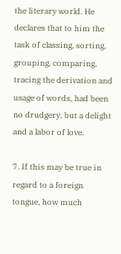the literary world. He declares that to him the task of classing, sorting, grouping, comparing, tracing the derivation and usage of words, had been no drudgery, but a delight and a labor of love.

7. If this may be true in regard to a foreign tongue, how much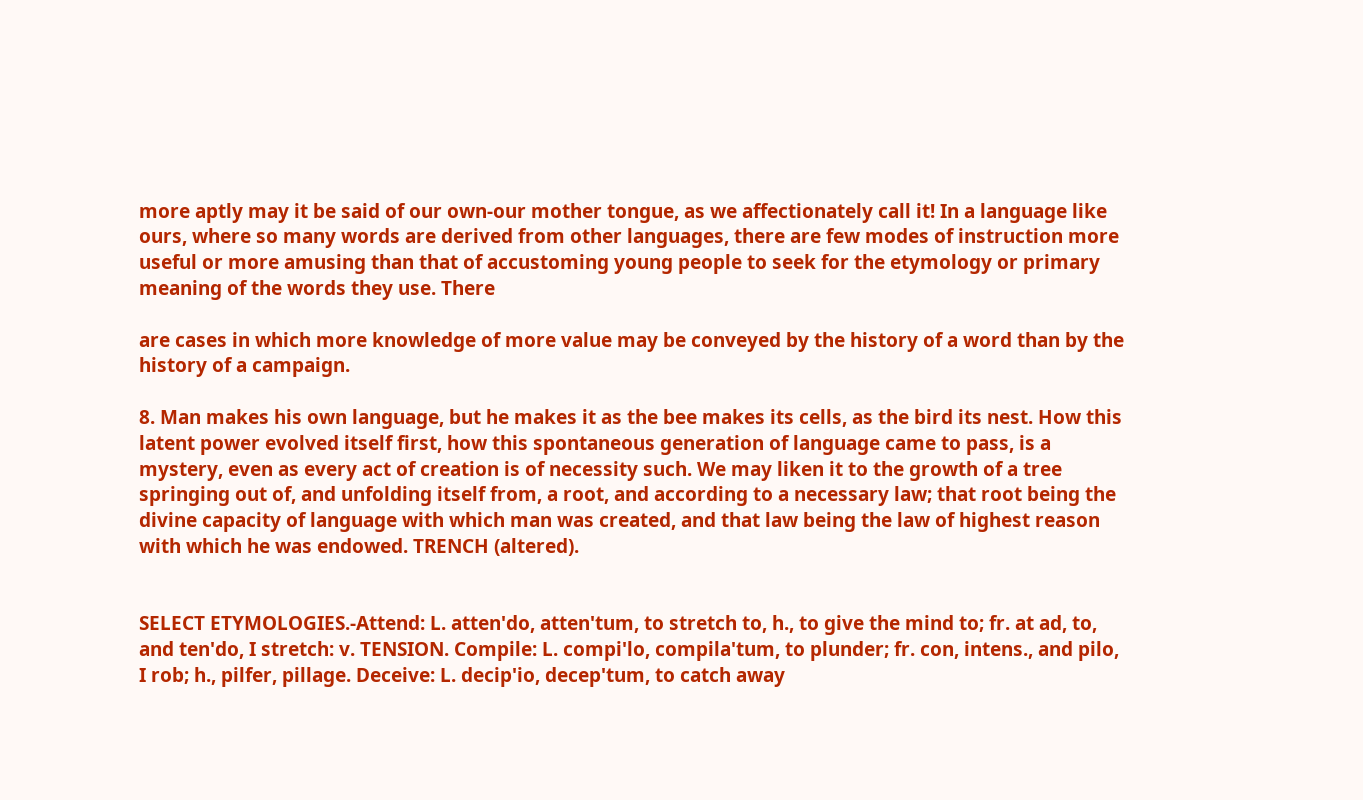more aptly may it be said of our own-our mother tongue, as we affectionately call it! In a language like ours, where so many words are derived from other languages, there are few modes of instruction more useful or more amusing than that of accustoming young people to seek for the etymology or primary meaning of the words they use. There

are cases in which more knowledge of more value may be conveyed by the history of a word than by the history of a campaign.

8. Man makes his own language, but he makes it as the bee makes its cells, as the bird its nest. How this latent power evolved itself first, how this spontaneous generation of language came to pass, is a mystery, even as every act of creation is of necessity such. We may liken it to the growth of a tree springing out of, and unfolding itself from, a root, and according to a necessary law; that root being the divine capacity of language with which man was created, and that law being the law of highest reason with which he was endowed. TRENCH (altered).


SELECT ETYMOLOGIES.-Attend: L. atten'do, atten'tum, to stretch to, h., to give the mind to; fr. at ad, to, and ten'do, I stretch: v. TENSION. Compile: L. compi'lo, compila'tum, to plunder; fr. con, intens., and pilo, I rob; h., pilfer, pillage. Deceive: L. decip'io, decep'tum, to catch away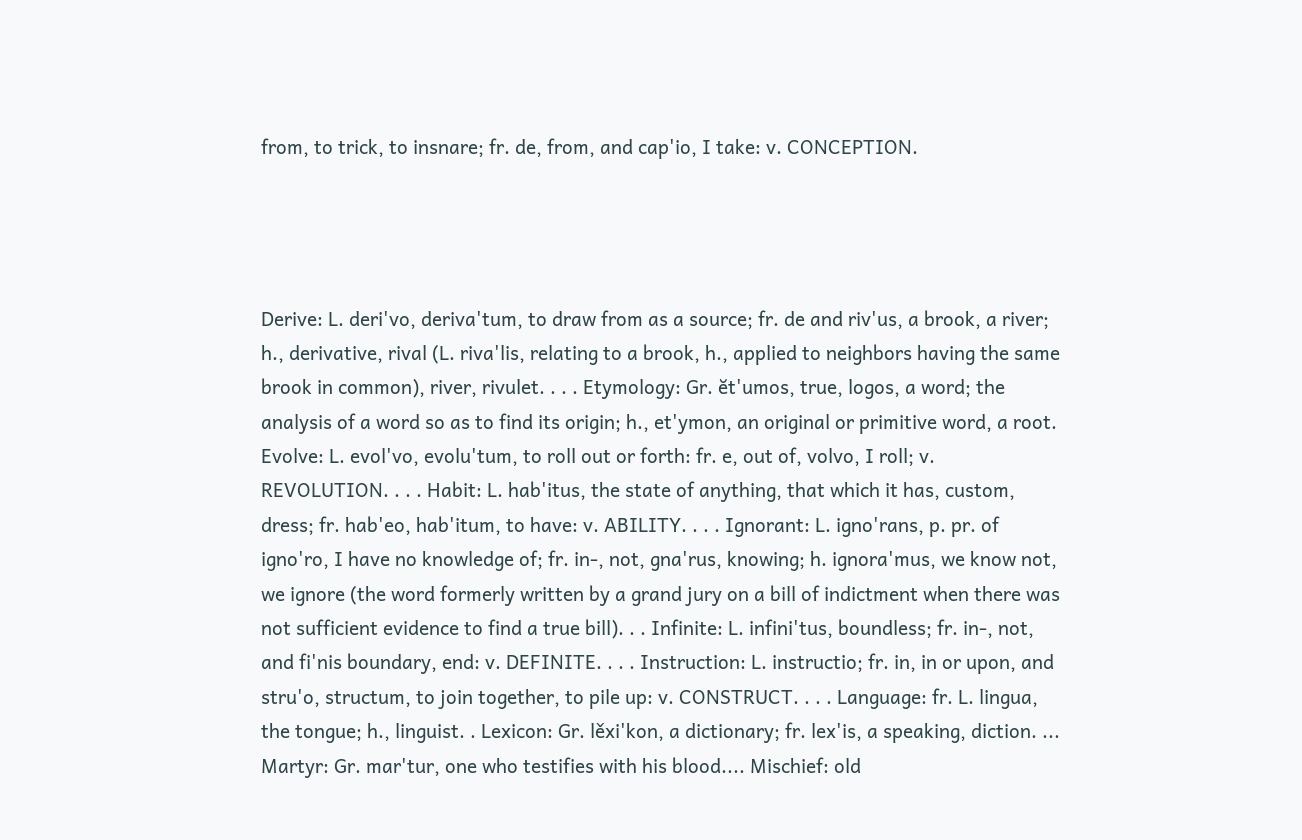from, to trick, to insnare; fr. de, from, and cap'io, I take: v. CONCEPTION.




Derive: L. deri'vo, deriva'tum, to draw from as a source; fr. de and riv'us, a brook, a river; h., derivative, rival (L. riva'lis, relating to a brook, h., applied to neighbors having the same brook in common), river, rivulet. . . . Etymology: Gr. ĕt'umos, true, logos, a word; the analysis of a word so as to find its origin; h., et'ymon, an original or primitive word, a root. Evolve: L. evol'vo, evolu'tum, to roll out or forth: fr. e, out of, volvo, I roll; v. REVOLUTION. . . . Habit: L. hab'itus, the state of anything, that which it has, custom, dress; fr. hab'eo, hab'itum, to have: v. ABILITY. . . . Ignorant: L. igno'rans, p. pr. of igno'ro, I have no knowledge of; fr. in-, not, gna'rus, knowing; h. ignora'mus, we know not, we ignore (the word formerly written by a grand jury on a bill of indictment when there was not sufficient evidence to find a true bill). . . Infinite: L. infini'tus, boundless; fr. in-, not, and fi'nis boundary, end: v. DEFINITE. . . . Instruction: L. instructio; fr. in, in or upon, and stru'o, structum, to join together, to pile up: v. CONSTRUCT. . . . Language: fr. L. lingua, the tongue; h., linguist. . Lexicon: Gr. lěxi'kon, a dictionary; fr. lex'is, a speaking, diction. ... Martyr: Gr. mar'tur, one who testifies with his blood.... Mischief: old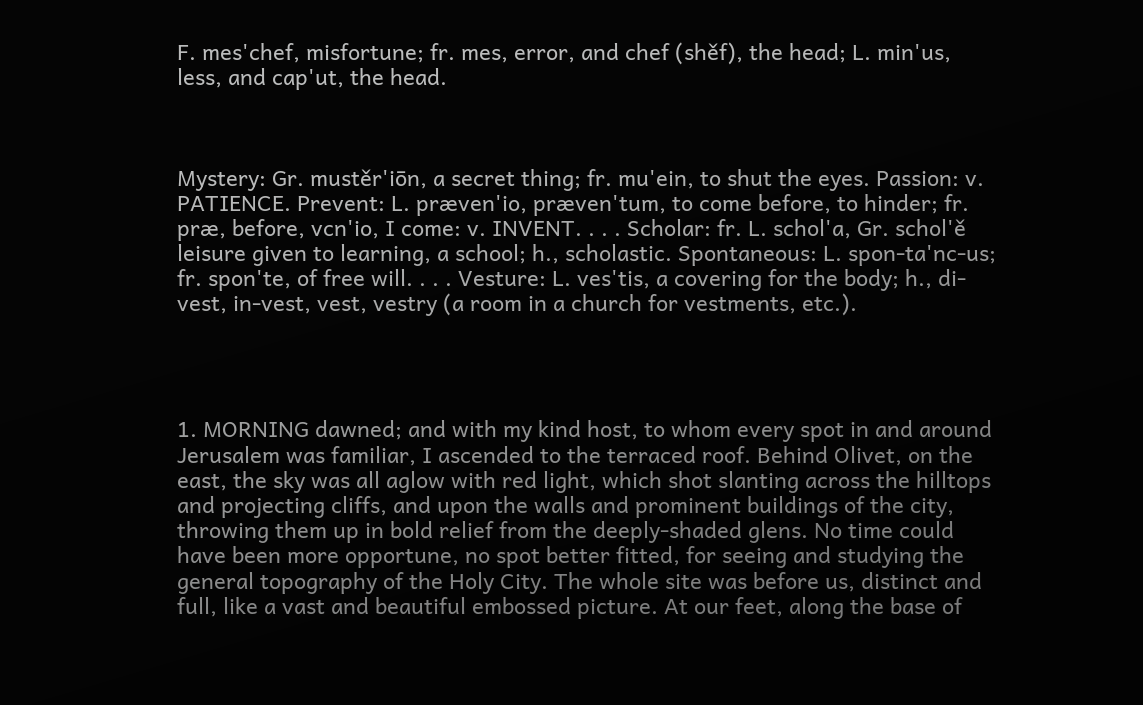F. mes'chef, misfortune; fr. mes, error, and chef (shěf), the head; L. min'us, less, and cap'ut, the head.



Mystery: Gr. mustěr'iōn, a secret thing; fr. mu'ein, to shut the eyes. Passion: v. PATIENCE. Prevent: L. præven'io, præven'tum, to come before, to hinder; fr. præ, before, vcn'io, I come: v. INVENT. . . . Scholar: fr. L. schol'a, Gr. schol'ě leisure given to learning, a school; h., scholastic. Spontaneous: L. spon-ta'nc-us; fr. spon'te, of free will. . . . Vesture: L. ves'tis, a covering for the body; h., di-vest, in-vest, vest, vestry (a room in a church for vestments, etc.).




1. MORNING dawned; and with my kind host, to whom every spot in and around Jerusalem was familiar, I ascended to the terraced roof. Behind Olivet, on the east, the sky was all aglow with red light, which shot slanting across the hilltops and projecting cliffs, and upon the walls and prominent buildings of the city, throwing them up in bold relief from the deeply-shaded glens. No time could have been more opportune, no spot better fitted, for seeing and studying the general topography of the Holy City. The whole site was before us, distinct and full, like a vast and beautiful embossed picture. At our feet, along the base of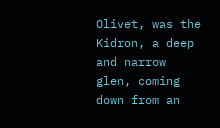Olivet, was the Kidron, a deep and narrow glen, coming down from an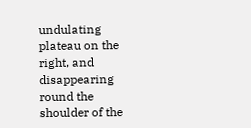undulating plateau on the right, and disappearing round the shoulder of the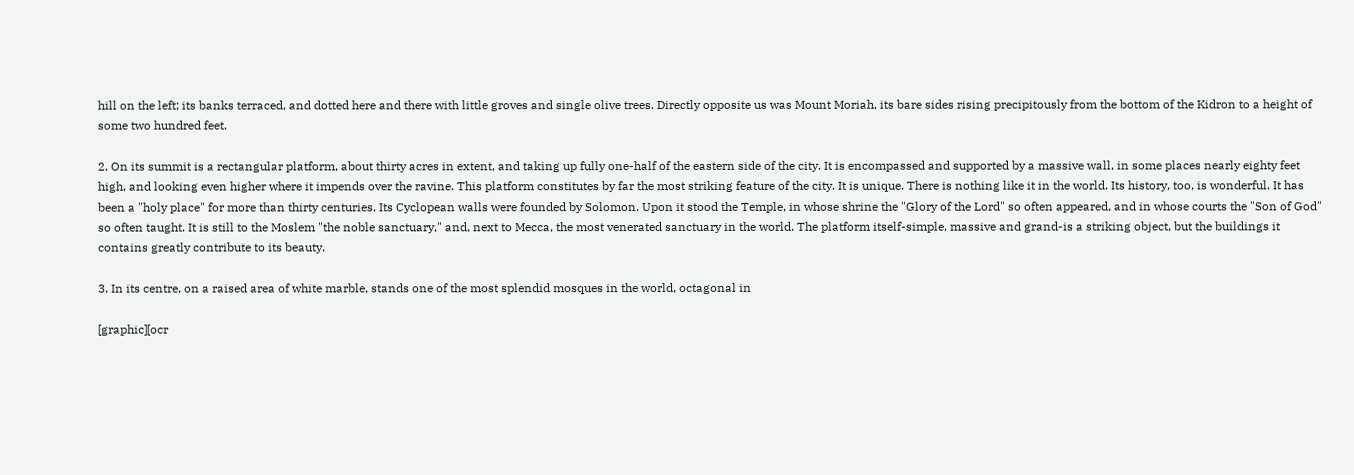hill on the left; its banks terraced, and dotted here and there with little groves and single olive trees. Directly opposite us was Mount Moriah, its bare sides rising precipitously from the bottom of the Kidron to a height of some two hundred feet.

2. On its summit is a rectangular platform, about thirty acres in extent, and taking up fully one-half of the eastern side of the city. It is encompassed and supported by a massive wall, in some places nearly eighty feet high, and looking even higher where it impends over the ravine. This platform constitutes by far the most striking feature of the city. It is unique. There is nothing like it in the world. Its history, too, is wonderful. It has been a "holy place" for more than thirty centuries. Its Cyclopean walls were founded by Solomon. Upon it stood the Temple, in whose shrine the "Glory of the Lord" so often appeared, and in whose courts the "Son of God" so often taught. It is still to the Moslem "the noble sanctuary," and, next to Mecca, the most venerated sanctuary in the world. The platform itself-simple, massive and grand-is a striking object, but the buildings it contains greatly contribute to its beauty.

3. In its centre, on a raised area of white marble, stands one of the most splendid mosques in the world, octagonal in

[graphic][ocr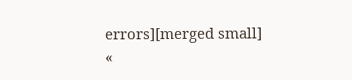errors][merged small]
«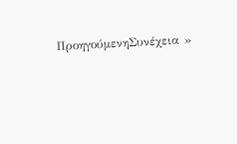ΠροηγούμενηΣυνέχεια »